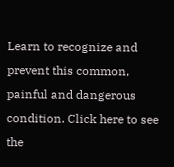Learn to recognize and prevent this common, painful and dangerous condition. Click here to see the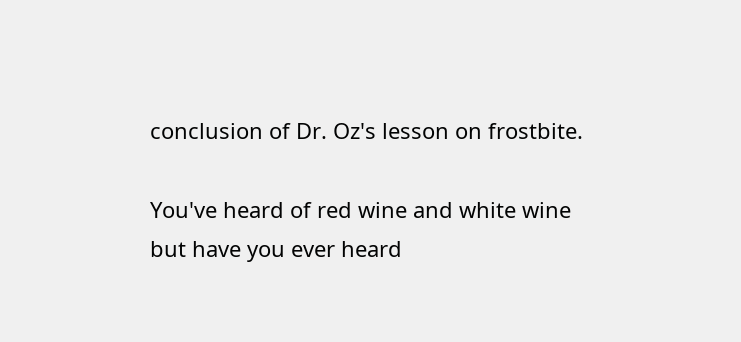conclusion of Dr. Oz's lesson on frostbite.

You've heard of red wine and white wine but have you ever heard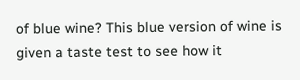of blue wine? This blue version of wine is given a taste test to see how it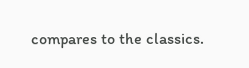compares to the classics.